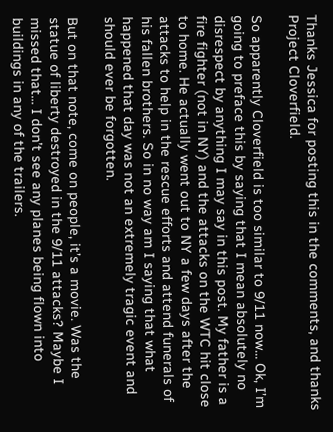Thanks Jessica for posting this in the comments, and thanks Project Cloverfield.

So apparently Cloverfield is too similar to 9/11 now… Ok, I’m going to preface this by saying that I mean absolutely no disrespect by anything I may say in this post. My father is a fire fighter (not in NY) and the attacks on the WTC hit close to home. He actually went out to NY a few days after the attacks to help in the rescue efforts and attend funerals of his fallen brothers. So in no way am I saying that what happened that day was not an extremely tragic event and should ever be forgotten.

But on that note, come on people, it’s a movie. Was the statue of liberty destroyed in the 9/11 attacks? Maybe I missed that… I don’t see any planes being flown into buildings in any of the trailers.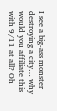I see a big-ass monster destroying a city… why would you affiliate this with 9/11 at all? Oh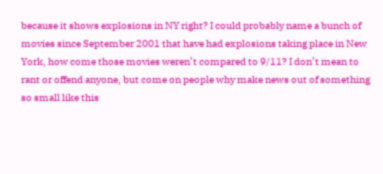because it shows explosions in NY right? I could probably name a bunch of movies since September 2001 that have had explosions taking place in New York, how come those movies weren’t compared to 9/11? I don’t mean to rant or offend anyone, but come on people why make news out of something so small like this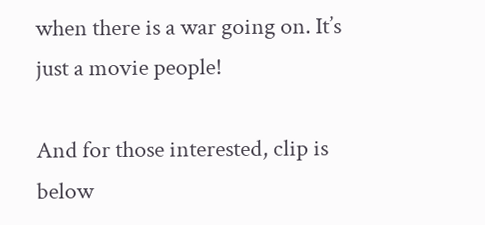when there is a war going on. It’s just a movie people!

And for those interested, clip is below